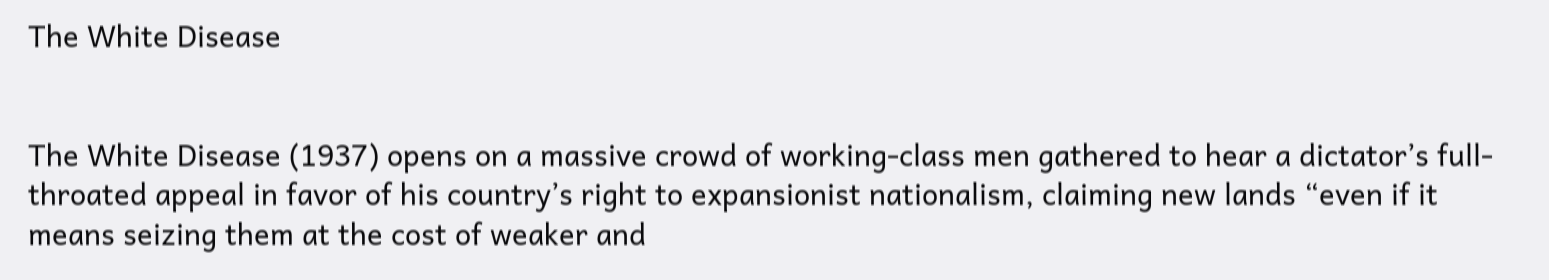The White Disease


The White Disease (1937) opens on a massive crowd of working-class men gathered to hear a dictator’s full-throated appeal in favor of his country’s right to expansionist nationalism, claiming new lands “even if it means seizing them at the cost of weaker and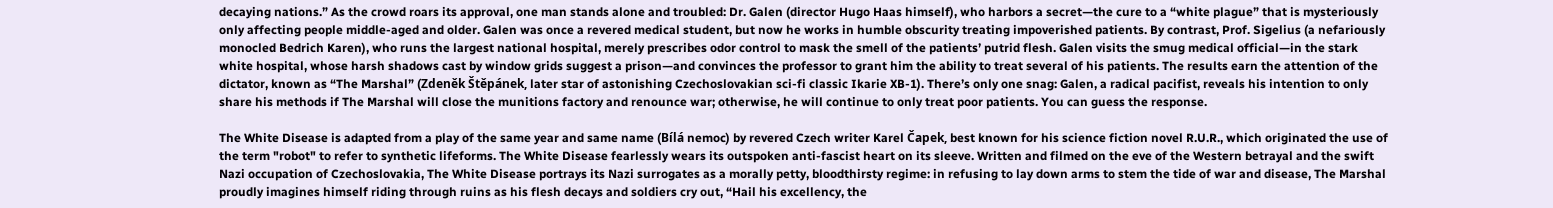decaying nations.” As the crowd roars its approval, one man stands alone and troubled: Dr. Galen (director Hugo Haas himself), who harbors a secret—the cure to a “white plague” that is mysteriously only affecting people middle-aged and older. Galen was once a revered medical student, but now he works in humble obscurity treating impoverished patients. By contrast, Prof. Sigelius (a nefariously monocled Bedrich Karen), who runs the largest national hospital, merely prescribes odor control to mask the smell of the patients’ putrid flesh. Galen visits the smug medical official—in the stark white hospital, whose harsh shadows cast by window grids suggest a prison—and convinces the professor to grant him the ability to treat several of his patients. The results earn the attention of the dictator, known as “The Marshal” (Zdeněk Štěpánek, later star of astonishing Czechoslovakian sci-fi classic Ikarie XB-1). There’s only one snag: Galen, a radical pacifist, reveals his intention to only share his methods if The Marshal will close the munitions factory and renounce war; otherwise, he will continue to only treat poor patients. You can guess the response.

The White Disease is adapted from a play of the same year and same name (Bílá nemoc) by revered Czech writer Karel Čapek, best known for his science fiction novel R.U.R., which originated the use of the term "robot" to refer to synthetic lifeforms. The White Disease fearlessly wears its outspoken anti-fascist heart on its sleeve. Written and filmed on the eve of the Western betrayal and the swift Nazi occupation of Czechoslovakia, The White Disease portrays its Nazi surrogates as a morally petty, bloodthirsty regime: in refusing to lay down arms to stem the tide of war and disease, The Marshal proudly imagines himself riding through ruins as his flesh decays and soldiers cry out, “Hail his excellency, the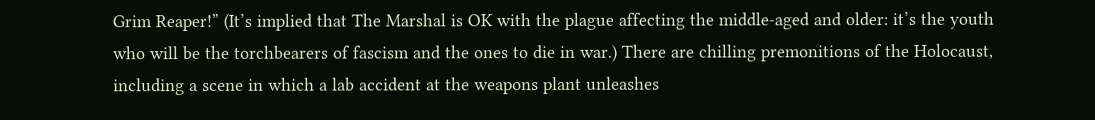Grim Reaper!” (It’s implied that The Marshal is OK with the plague affecting the middle-aged and older: it’s the youth who will be the torchbearers of fascism and the ones to die in war.) There are chilling premonitions of the Holocaust, including a scene in which a lab accident at the weapons plant unleashes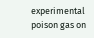experimental poison gas on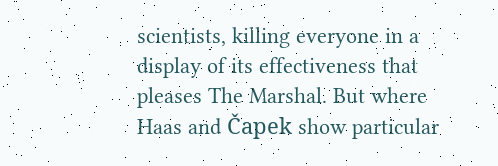scientists, killing everyone in a display of its effectiveness that pleases The Marshal. But where Haas and Čapek show particular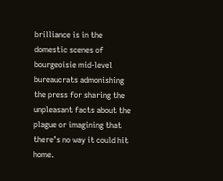brilliance is in the domestic scenes of bourgeoisie mid-level bureaucrats admonishing the press for sharing the unpleasant facts about the plague or imagining that there’s no way it could hit home.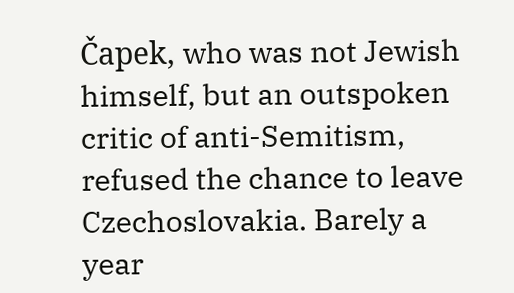Čapek, who was not Jewish himself, but an outspoken critic of anti-Semitism, refused the chance to leave Czechoslovakia. Barely a year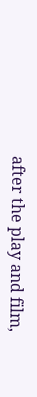after the play and film,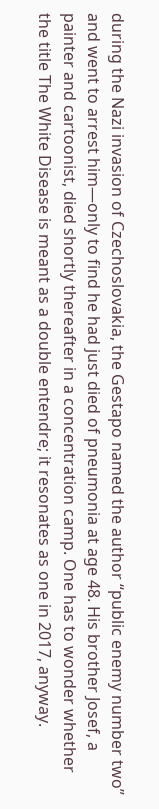during the Nazi invasion of Czechoslovakia, the Gestapo named the author “public enemy number two” and went to arrest him—only to find he had just died of pneumonia at age 48. His brother Josef, a painter and cartoonist, died shortly thereafter in a concentration camp. One has to wonder whether the title The White Disease is meant as a double entendre; it resonates as one in 2017, anyway.